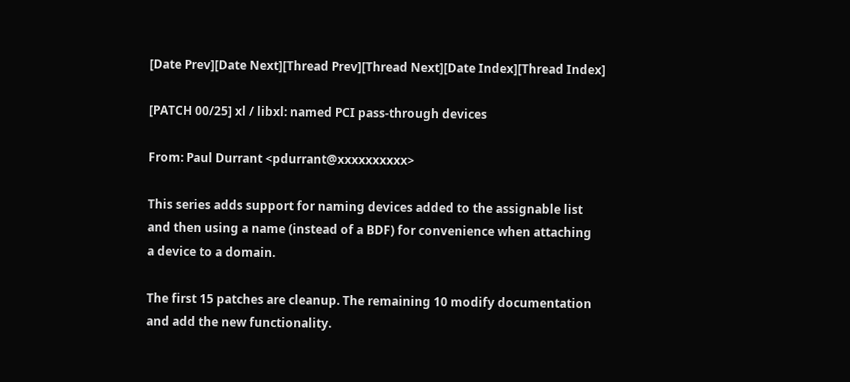[Date Prev][Date Next][Thread Prev][Thread Next][Date Index][Thread Index]

[PATCH 00/25] xl / libxl: named PCI pass-through devices

From: Paul Durrant <pdurrant@xxxxxxxxxx>

This series adds support for naming devices added to the assignable list
and then using a name (instead of a BDF) for convenience when attaching
a device to a domain.

The first 15 patches are cleanup. The remaining 10 modify documentation
and add the new functionality.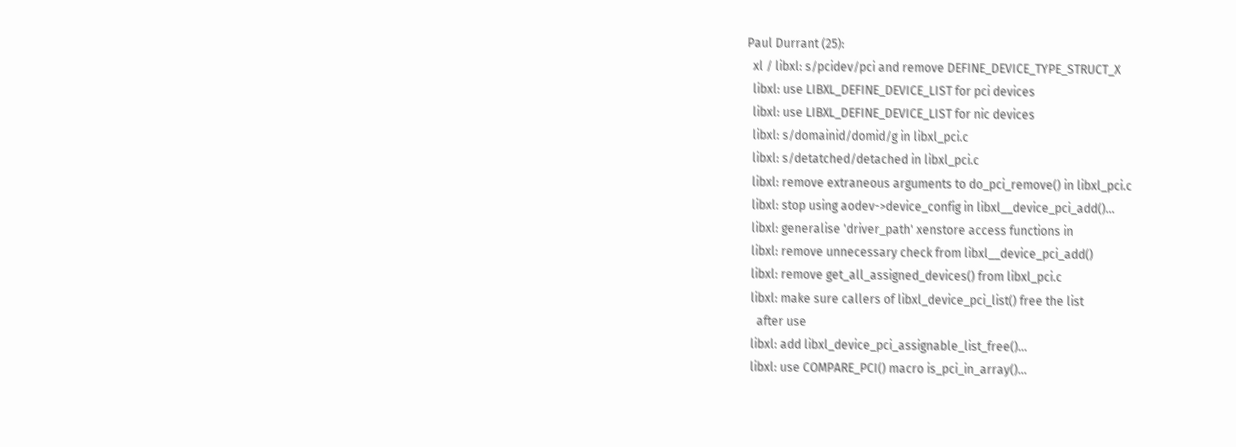Paul Durrant (25):
  xl / libxl: s/pcidev/pci and remove DEFINE_DEVICE_TYPE_STRUCT_X
  libxl: use LIBXL_DEFINE_DEVICE_LIST for pci devices
  libxl: use LIBXL_DEFINE_DEVICE_LIST for nic devices
  libxl: s/domainid/domid/g in libxl_pci.c
  libxl: s/detatched/detached in libxl_pci.c
  libxl: remove extraneous arguments to do_pci_remove() in libxl_pci.c
  libxl: stop using aodev->device_config in libxl__device_pci_add()...
  libxl: generalise 'driver_path' xenstore access functions in
  libxl: remove unnecessary check from libxl__device_pci_add()
  libxl: remove get_all_assigned_devices() from libxl_pci.c
  libxl: make sure callers of libxl_device_pci_list() free the list
    after use
  libxl: add libxl_device_pci_assignable_list_free()...
  libxl: use COMPARE_PCI() macro is_pci_in_array()...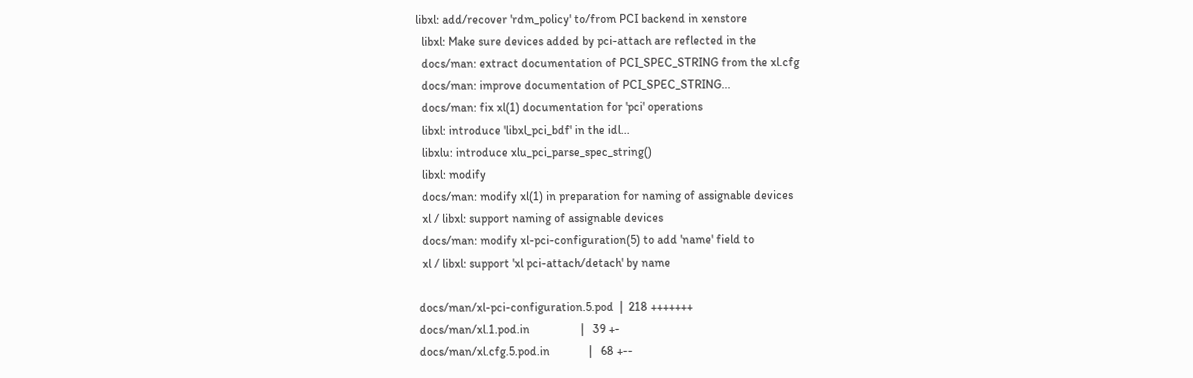libxl: add/recover 'rdm_policy' to/from PCI backend in xenstore
  libxl: Make sure devices added by pci-attach are reflected in the
  docs/man: extract documentation of PCI_SPEC_STRING from the xl.cfg
  docs/man: improve documentation of PCI_SPEC_STRING...
  docs/man: fix xl(1) documentation for 'pci' operations
  libxl: introduce 'libxl_pci_bdf' in the idl...
  libxlu: introduce xlu_pci_parse_spec_string()
  libxl: modify
  docs/man: modify xl(1) in preparation for naming of assignable devices
  xl / libxl: support naming of assignable devices
  docs/man: modify xl-pci-configuration(5) to add 'name' field to
  xl / libxl: support 'xl pci-attach/detach' by name

 docs/man/xl-pci-configuration.5.pod  |  218 +++++++
 docs/man/xl.1.pod.in                 |   39 +-
 docs/man/xl.cfg.5.pod.in             |   68 +--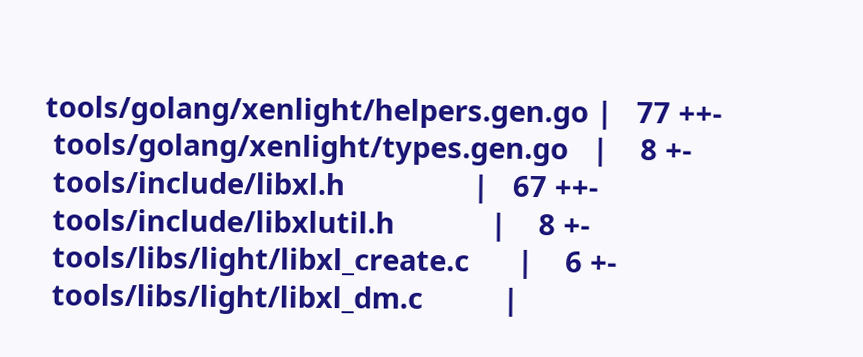tools/golang/xenlight/helpers.gen.go |   77 ++-
 tools/golang/xenlight/types.gen.go   |    8 +-
 tools/include/libxl.h                |   67 ++-
 tools/include/libxlutil.h            |    8 +-
 tools/libs/light/libxl_create.c      |    6 +-
 tools/libs/light/libxl_dm.c          |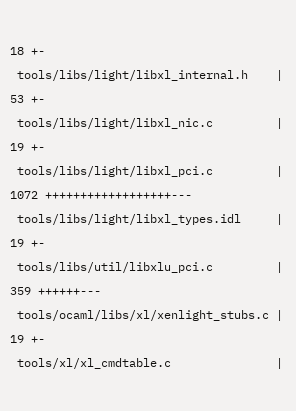18 +-
 tools/libs/light/libxl_internal.h    |   53 +-
 tools/libs/light/libxl_nic.c         |   19 +-
 tools/libs/light/libxl_pci.c         | 1072 ++++++++++++++++++---
 tools/libs/light/libxl_types.idl     |   19 +-
 tools/libs/util/libxlu_pci.c         |  359 ++++++---
 tools/ocaml/libs/xl/xenlight_stubs.c |   19 +-
 tools/xl/xl_cmdtable.c               |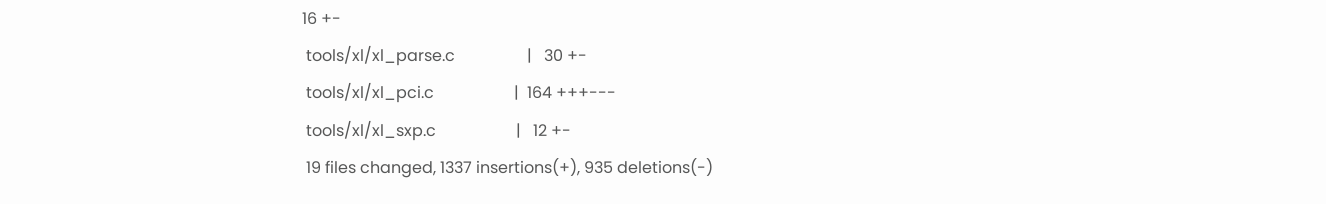16 +-
 tools/xl/xl_parse.c                  |   30 +-
 tools/xl/xl_pci.c                    |  164 +++---
 tools/xl/xl_sxp.c                    |   12 +-
 19 files changed, 1337 insertions(+), 935 deletions(-)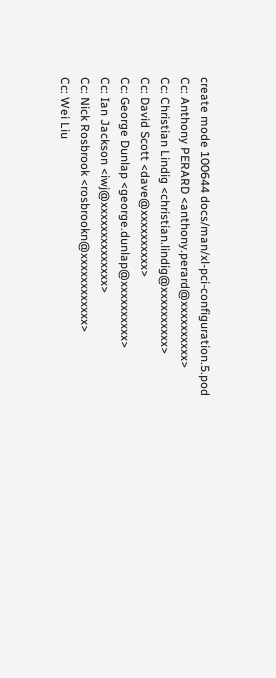create mode 100644 docs/man/xl-pci-configuration.5.pod
Cc: Anthony PERARD <anthony.perard@xxxxxxxxxx>
Cc: Christian Lindig <christian.lindig@xxxxxxxxxx>
Cc: David Scott <dave@xxxxxxxxxx>
Cc: George Dunlap <george.dunlap@xxxxxxxxxx>
Cc: Ian Jackson <iwj@xxxxxxxxxxxxxx>
Cc: Nick Rosbrook <rosbrookn@xxxxxxxxxxxx>
Cc: Wei Liu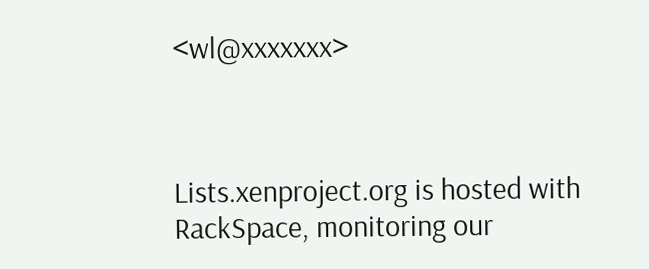<wl@xxxxxxx>



Lists.xenproject.org is hosted with RackSpace, monitoring our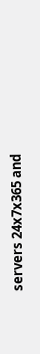servers 24x7x365 and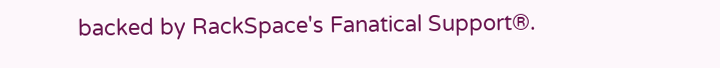backed by RackSpace's Fanatical Support®.